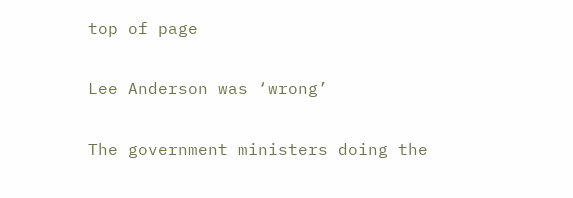top of page

Lee Anderson was ‘wrong’

The government ministers doing the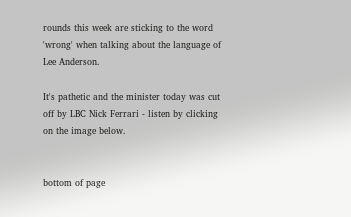rounds this week are sticking to the word 'wrong' when talking about the language of Lee Anderson.

It's pathetic and the minister today was cut off by LBC Nick Ferrari - listen by clicking on the image below.


bottom of page